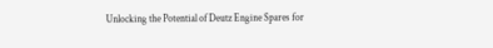Unlocking the Potential of Deutz Engine Spares for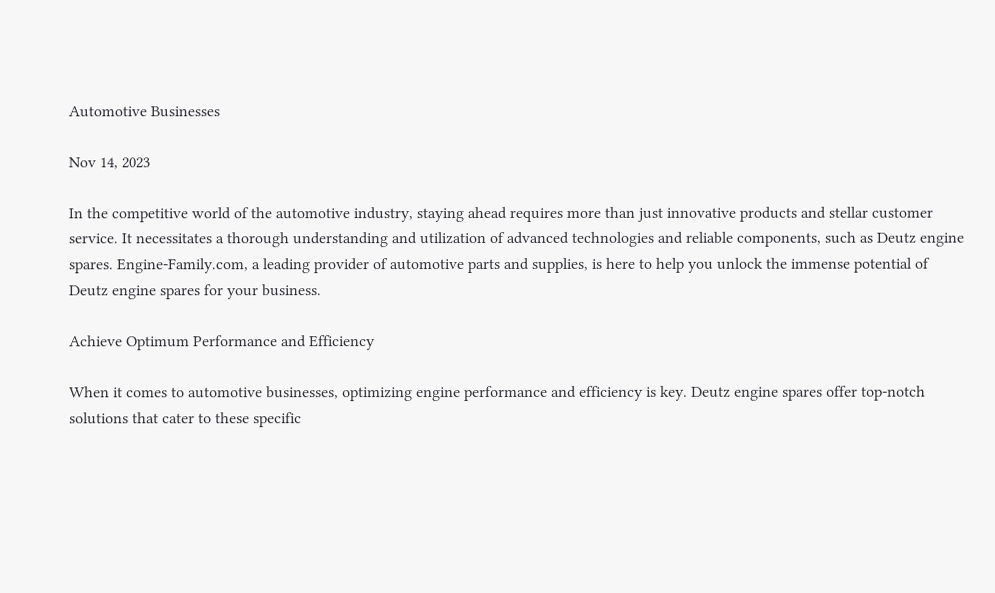Automotive Businesses

Nov 14, 2023

In the competitive world of the automotive industry, staying ahead requires more than just innovative products and stellar customer service. It necessitates a thorough understanding and utilization of advanced technologies and reliable components, such as Deutz engine spares. Engine-Family.com, a leading provider of automotive parts and supplies, is here to help you unlock the immense potential of Deutz engine spares for your business.

Achieve Optimum Performance and Efficiency

When it comes to automotive businesses, optimizing engine performance and efficiency is key. Deutz engine spares offer top-notch solutions that cater to these specific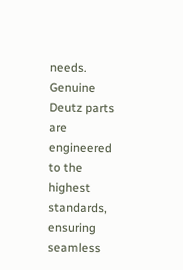needs. Genuine Deutz parts are engineered to the highest standards, ensuring seamless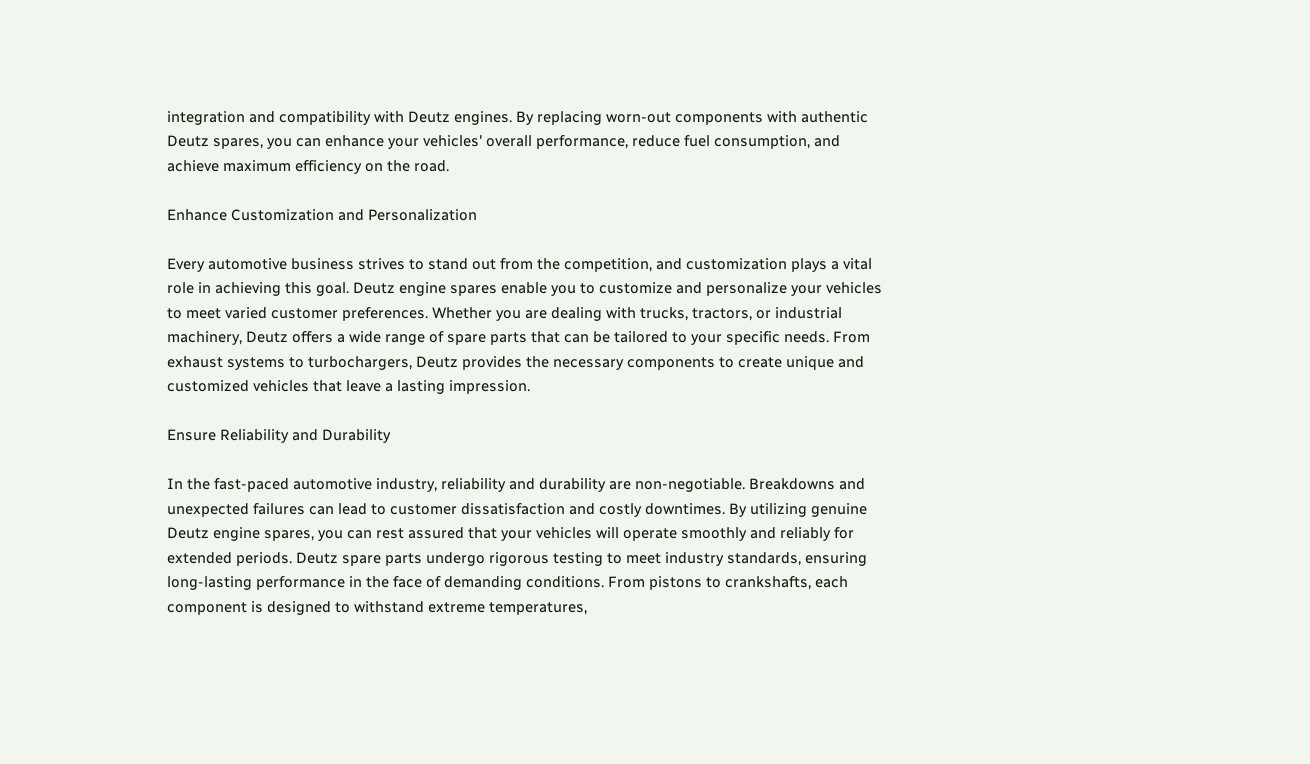integration and compatibility with Deutz engines. By replacing worn-out components with authentic Deutz spares, you can enhance your vehicles' overall performance, reduce fuel consumption, and achieve maximum efficiency on the road.

Enhance Customization and Personalization

Every automotive business strives to stand out from the competition, and customization plays a vital role in achieving this goal. Deutz engine spares enable you to customize and personalize your vehicles to meet varied customer preferences. Whether you are dealing with trucks, tractors, or industrial machinery, Deutz offers a wide range of spare parts that can be tailored to your specific needs. From exhaust systems to turbochargers, Deutz provides the necessary components to create unique and customized vehicles that leave a lasting impression.

Ensure Reliability and Durability

In the fast-paced automotive industry, reliability and durability are non-negotiable. Breakdowns and unexpected failures can lead to customer dissatisfaction and costly downtimes. By utilizing genuine Deutz engine spares, you can rest assured that your vehicles will operate smoothly and reliably for extended periods. Deutz spare parts undergo rigorous testing to meet industry standards, ensuring long-lasting performance in the face of demanding conditions. From pistons to crankshafts, each component is designed to withstand extreme temperatures,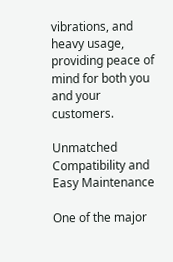vibrations, and heavy usage, providing peace of mind for both you and your customers.

Unmatched Compatibility and Easy Maintenance

One of the major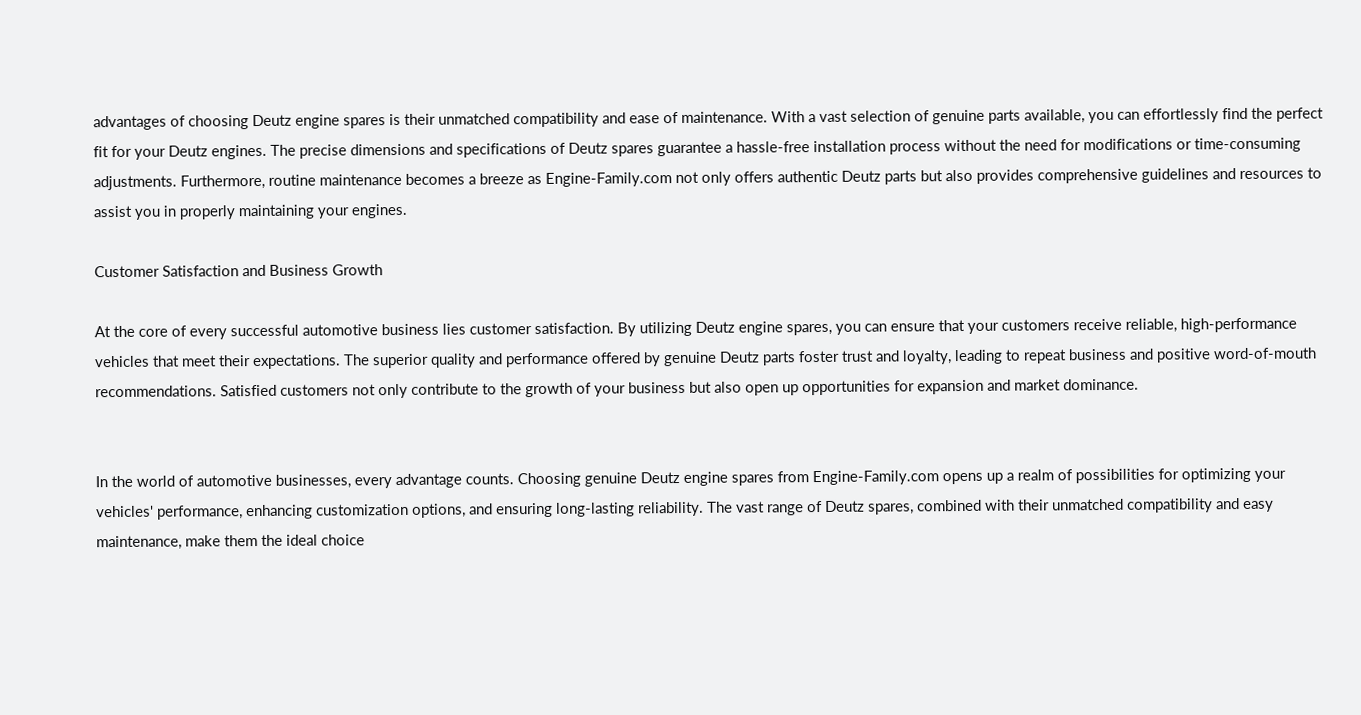advantages of choosing Deutz engine spares is their unmatched compatibility and ease of maintenance. With a vast selection of genuine parts available, you can effortlessly find the perfect fit for your Deutz engines. The precise dimensions and specifications of Deutz spares guarantee a hassle-free installation process without the need for modifications or time-consuming adjustments. Furthermore, routine maintenance becomes a breeze as Engine-Family.com not only offers authentic Deutz parts but also provides comprehensive guidelines and resources to assist you in properly maintaining your engines.

Customer Satisfaction and Business Growth

At the core of every successful automotive business lies customer satisfaction. By utilizing Deutz engine spares, you can ensure that your customers receive reliable, high-performance vehicles that meet their expectations. The superior quality and performance offered by genuine Deutz parts foster trust and loyalty, leading to repeat business and positive word-of-mouth recommendations. Satisfied customers not only contribute to the growth of your business but also open up opportunities for expansion and market dominance.


In the world of automotive businesses, every advantage counts. Choosing genuine Deutz engine spares from Engine-Family.com opens up a realm of possibilities for optimizing your vehicles' performance, enhancing customization options, and ensuring long-lasting reliability. The vast range of Deutz spares, combined with their unmatched compatibility and easy maintenance, make them the ideal choice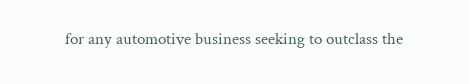for any automotive business seeking to outclass the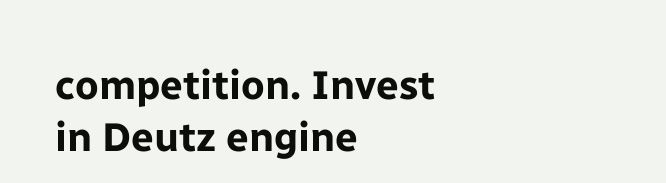competition. Invest in Deutz engine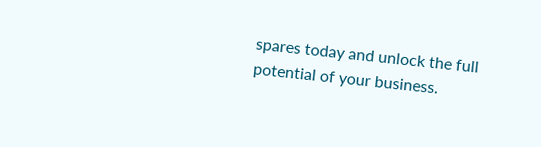spares today and unlock the full potential of your business.